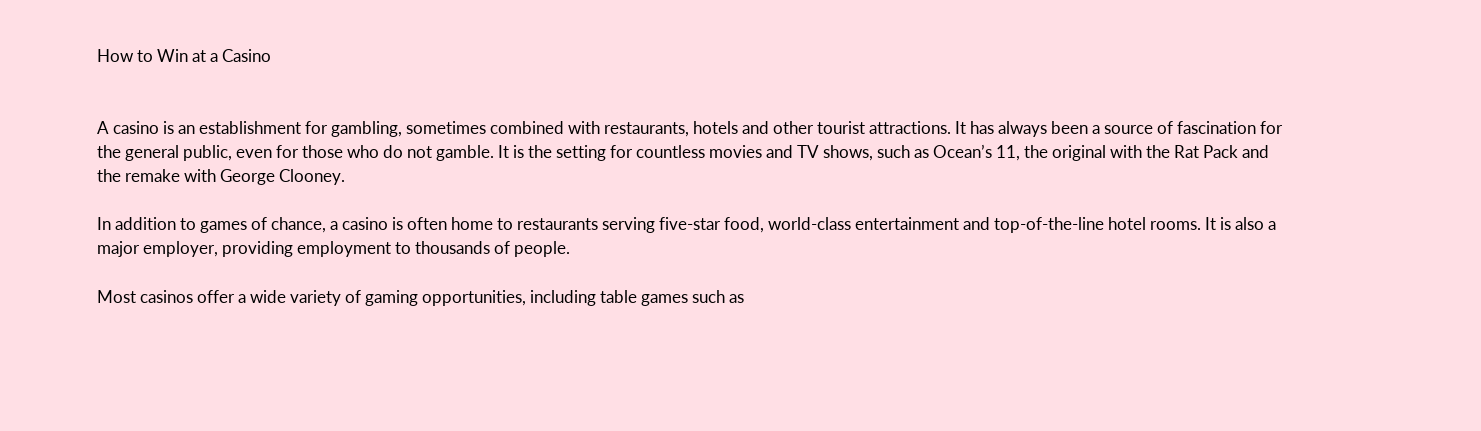How to Win at a Casino


A casino is an establishment for gambling, sometimes combined with restaurants, hotels and other tourist attractions. It has always been a source of fascination for the general public, even for those who do not gamble. It is the setting for countless movies and TV shows, such as Ocean’s 11, the original with the Rat Pack and the remake with George Clooney.

In addition to games of chance, a casino is often home to restaurants serving five-star food, world-class entertainment and top-of-the-line hotel rooms. It is also a major employer, providing employment to thousands of people.

Most casinos offer a wide variety of gaming opportunities, including table games such as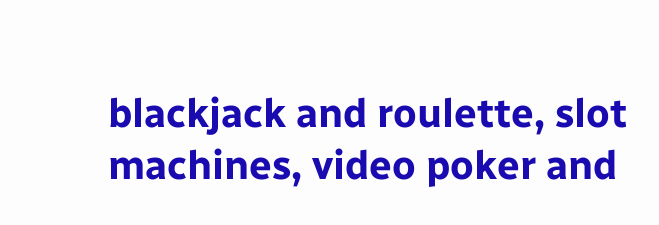blackjack and roulette, slot machines, video poker and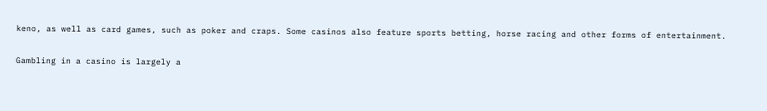keno, as well as card games, such as poker and craps. Some casinos also feature sports betting, horse racing and other forms of entertainment.

Gambling in a casino is largely a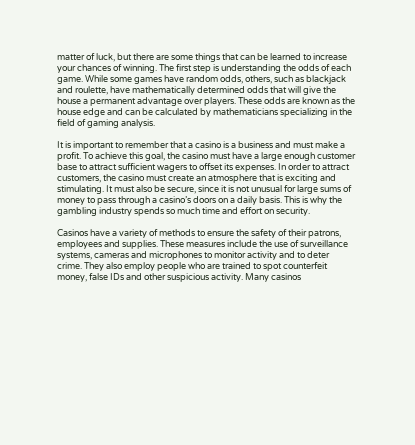matter of luck, but there are some things that can be learned to increase your chances of winning. The first step is understanding the odds of each game. While some games have random odds, others, such as blackjack and roulette, have mathematically determined odds that will give the house a permanent advantage over players. These odds are known as the house edge and can be calculated by mathematicians specializing in the field of gaming analysis.

It is important to remember that a casino is a business and must make a profit. To achieve this goal, the casino must have a large enough customer base to attract sufficient wagers to offset its expenses. In order to attract customers, the casino must create an atmosphere that is exciting and stimulating. It must also be secure, since it is not unusual for large sums of money to pass through a casino’s doors on a daily basis. This is why the gambling industry spends so much time and effort on security.

Casinos have a variety of methods to ensure the safety of their patrons, employees and supplies. These measures include the use of surveillance systems, cameras and microphones to monitor activity and to deter crime. They also employ people who are trained to spot counterfeit money, false IDs and other suspicious activity. Many casinos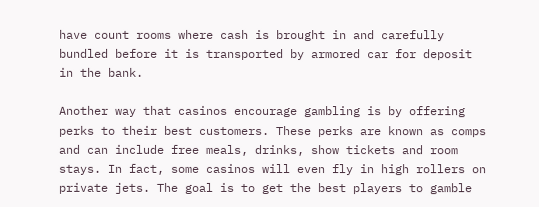have count rooms where cash is brought in and carefully bundled before it is transported by armored car for deposit in the bank.

Another way that casinos encourage gambling is by offering perks to their best customers. These perks are known as comps and can include free meals, drinks, show tickets and room stays. In fact, some casinos will even fly in high rollers on private jets. The goal is to get the best players to gamble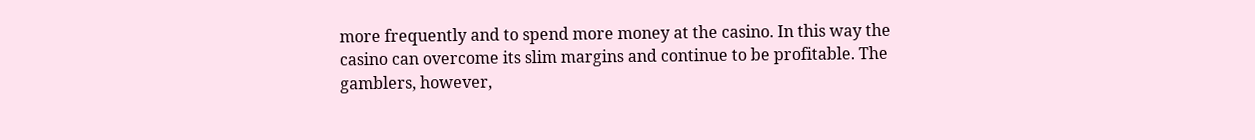more frequently and to spend more money at the casino. In this way the casino can overcome its slim margins and continue to be profitable. The gamblers, however,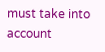must take into account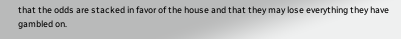that the odds are stacked in favor of the house and that they may lose everything they have gambled on.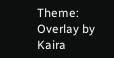Theme: Overlay by Kaira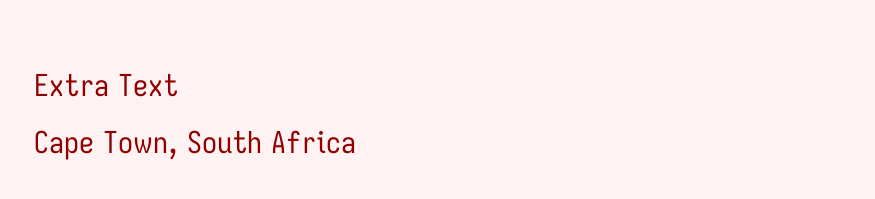Extra Text
Cape Town, South Africa